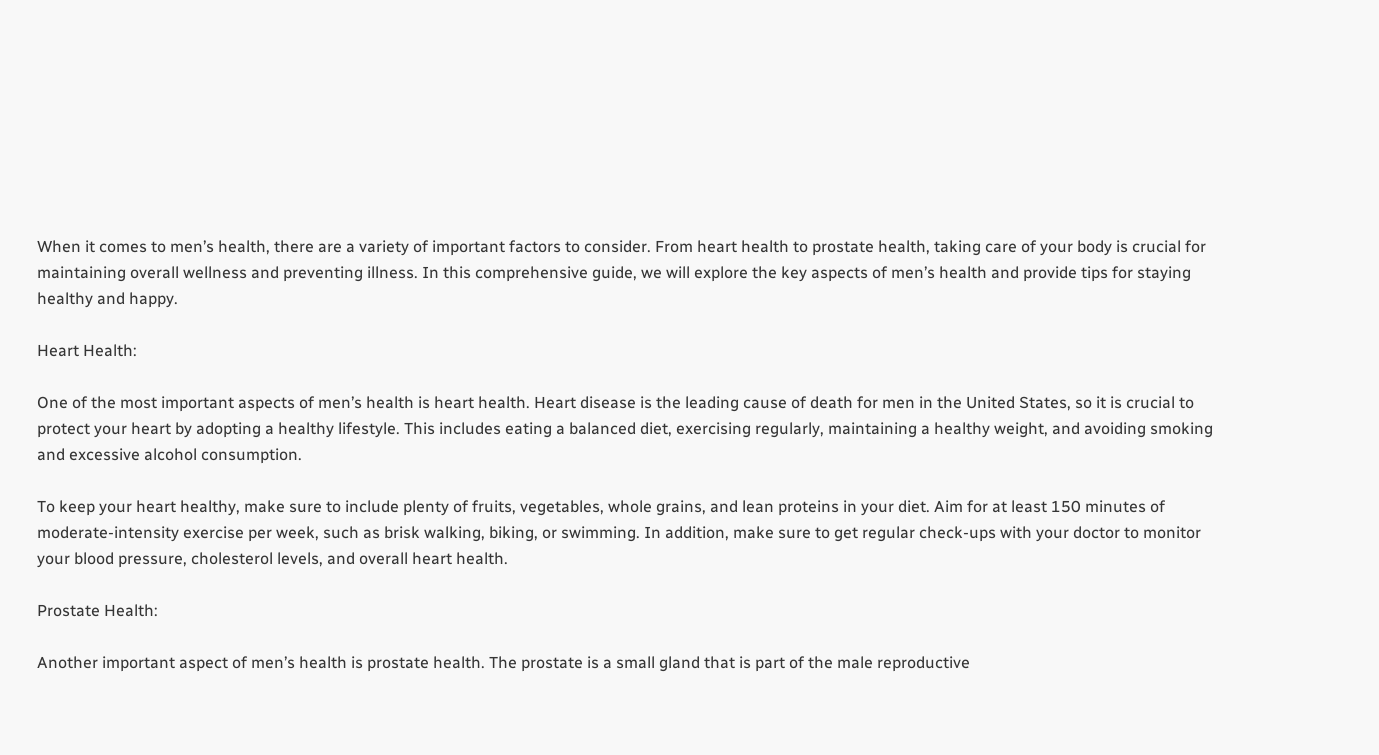When it comes to men’s health, there are a variety of important factors to consider. From heart health to prostate health, taking care of your body is crucial for maintaining overall wellness and preventing illness. In this comprehensive guide, we will explore the key aspects of men’s health and provide tips for staying healthy and happy.

Heart Health:

One of the most important aspects of men’s health is heart health. Heart disease is the leading cause of death for men in the United States, so it is crucial to protect your heart by adopting a healthy lifestyle. This includes eating a balanced diet, exercising regularly, maintaining a healthy weight, and avoiding smoking and excessive alcohol consumption.

To keep your heart healthy, make sure to include plenty of fruits, vegetables, whole grains, and lean proteins in your diet. Aim for at least 150 minutes of moderate-intensity exercise per week, such as brisk walking, biking, or swimming. In addition, make sure to get regular check-ups with your doctor to monitor your blood pressure, cholesterol levels, and overall heart health.

Prostate Health:

Another important aspect of men’s health is prostate health. The prostate is a small gland that is part of the male reproductive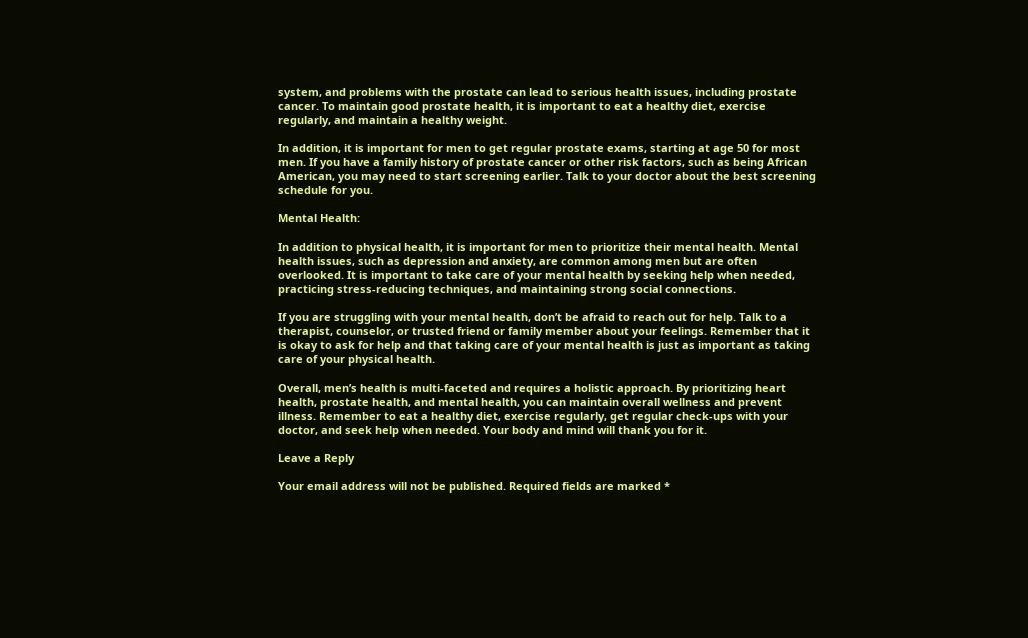system, and problems with the prostate can lead to serious health issues, including prostate cancer. To maintain good prostate health, it is important to eat a healthy diet, exercise regularly, and maintain a healthy weight.

In addition, it is important for men to get regular prostate exams, starting at age 50 for most men. If you have a family history of prostate cancer or other risk factors, such as being African American, you may need to start screening earlier. Talk to your doctor about the best screening schedule for you.

Mental Health:

In addition to physical health, it is important for men to prioritize their mental health. Mental health issues, such as depression and anxiety, are common among men but are often overlooked. It is important to take care of your mental health by seeking help when needed, practicing stress-reducing techniques, and maintaining strong social connections.

If you are struggling with your mental health, don’t be afraid to reach out for help. Talk to a therapist, counselor, or trusted friend or family member about your feelings. Remember that it is okay to ask for help and that taking care of your mental health is just as important as taking care of your physical health.

Overall, men’s health is multi-faceted and requires a holistic approach. By prioritizing heart health, prostate health, and mental health, you can maintain overall wellness and prevent illness. Remember to eat a healthy diet, exercise regularly, get regular check-ups with your doctor, and seek help when needed. Your body and mind will thank you for it.

Leave a Reply

Your email address will not be published. Required fields are marked *